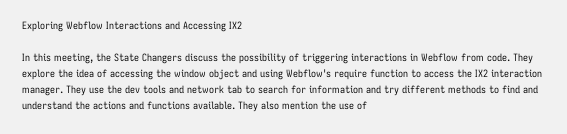Exploring Webflow Interactions and Accessing IX2

In this meeting, the State Changers discuss the possibility of triggering interactions in Webflow from code. They explore the idea of accessing the window object and using Webflow's require function to access the IX2 interaction manager. They use the dev tools and network tab to search for information and try different methods to find and understand the actions and functions available. They also mention the use of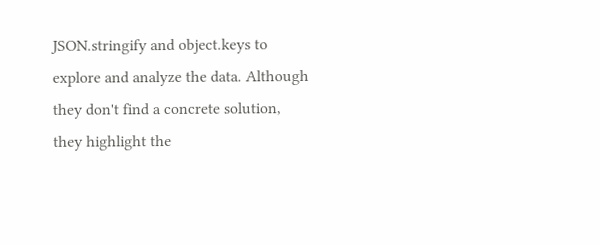JSON.stringify and object.keys to explore and analyze the data. Although they don't find a concrete solution, they highlight the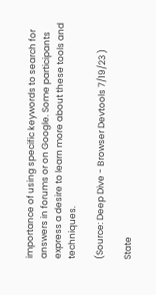importance of using specific keywords to search for answers in forums or on Google. Some participants express a desire to learn more about these tools and techniques.

(Source: Deep Dive - Browser Devtools 7/19/23 )

State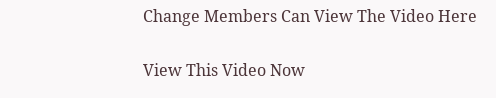Change Members Can View The Video Here

View This Video Now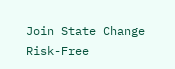Join State Change Risk-Free